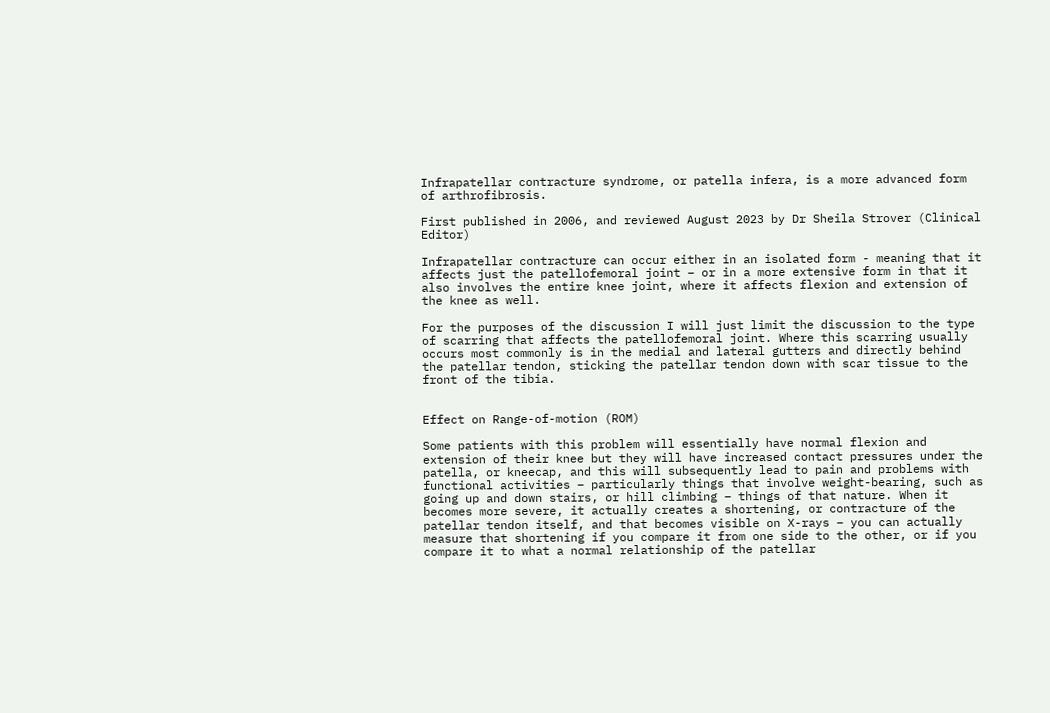Infrapatellar contracture syndrome, or patella infera, is a more advanced form of arthrofibrosis.

First published in 2006, and reviewed August 2023 by Dr Sheila Strover (Clinical Editor)

Infrapatellar contracture can occur either in an isolated form - meaning that it affects just the patellofemoral joint – or in a more extensive form in that it also involves the entire knee joint, where it affects flexion and extension of the knee as well.

For the purposes of the discussion I will just limit the discussion to the type of scarring that affects the patellofemoral joint. Where this scarring usually occurs most commonly is in the medial and lateral gutters and directly behind the patellar tendon, sticking the patellar tendon down with scar tissue to the front of the tibia.


Effect on Range-of-motion (ROM)

Some patients with this problem will essentially have normal flexion and extension of their knee but they will have increased contact pressures under the patella, or kneecap, and this will subsequently lead to pain and problems with functional activities – particularly things that involve weight-bearing, such as going up and down stairs, or hill climbing – things of that nature. When it becomes more severe, it actually creates a shortening, or contracture of the patellar tendon itself, and that becomes visible on X-rays – you can actually measure that shortening if you compare it from one side to the other, or if you compare it to what a normal relationship of the patellar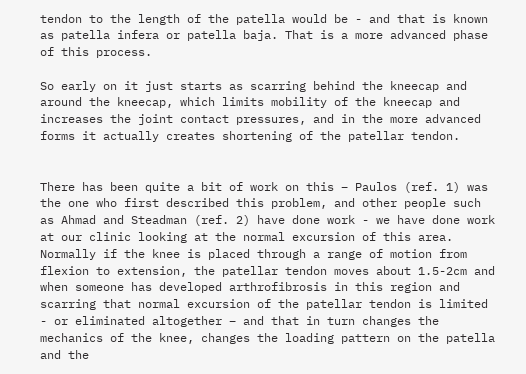tendon to the length of the patella would be - and that is known as patella infera or patella baja. That is a more advanced phase of this process.

So early on it just starts as scarring behind the kneecap and around the kneecap, which limits mobility of the kneecap and increases the joint contact pressures, and in the more advanced forms it actually creates shortening of the patellar tendon.


There has been quite a bit of work on this – Paulos (ref. 1) was the one who first described this problem, and other people such as Ahmad and Steadman (ref. 2) have done work - we have done work at our clinic looking at the normal excursion of this area. Normally if the knee is placed through a range of motion from flexion to extension, the patellar tendon moves about 1.5-2cm and when someone has developed arthrofibrosis in this region and scarring that normal excursion of the patellar tendon is limited - or eliminated altogether – and that in turn changes the mechanics of the knee, changes the loading pattern on the patella and the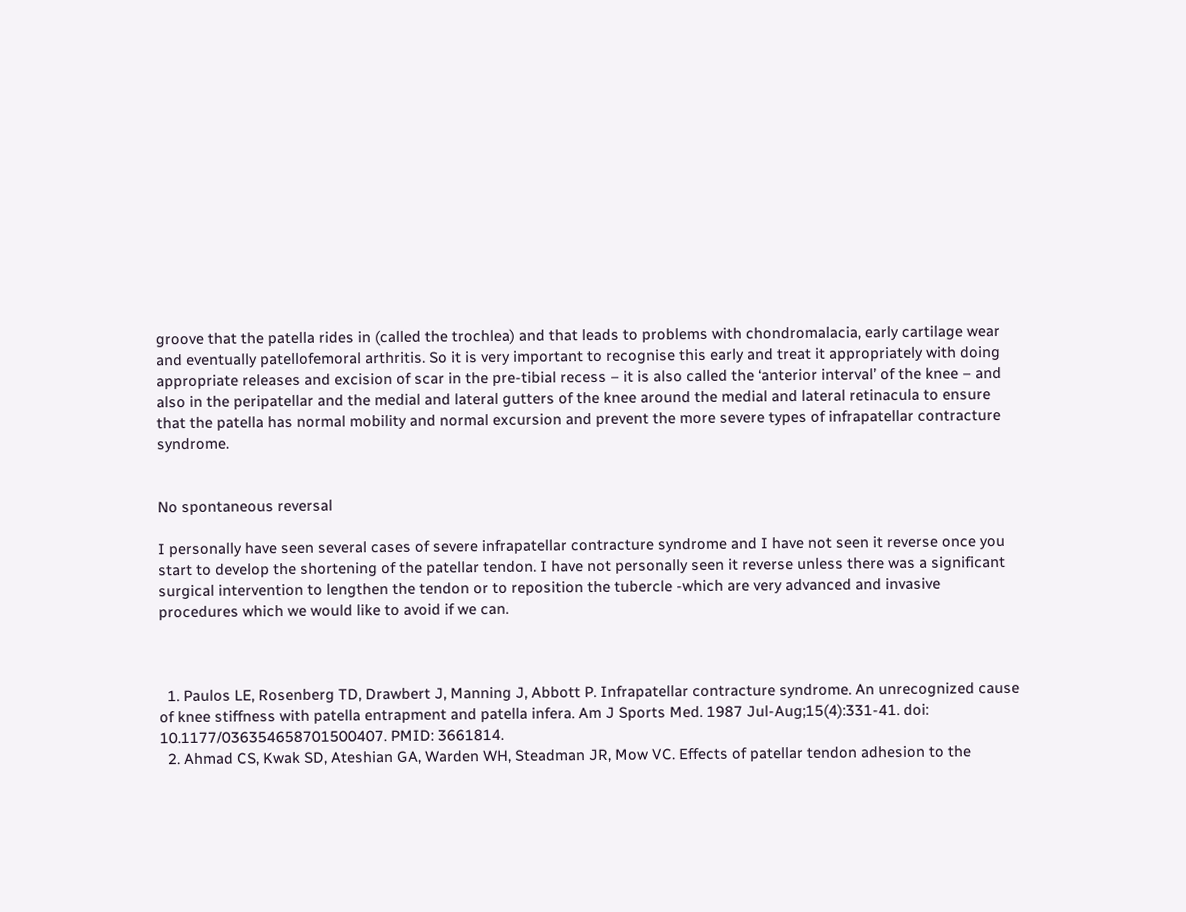groove that the patella rides in (called the trochlea) and that leads to problems with chondromalacia, early cartilage wear and eventually patellofemoral arthritis. So it is very important to recognise this early and treat it appropriately with doing appropriate releases and excision of scar in the pre-tibial recess – it is also called the ‘anterior interval’ of the knee – and also in the peripatellar and the medial and lateral gutters of the knee around the medial and lateral retinacula to ensure that the patella has normal mobility and normal excursion and prevent the more severe types of infrapatellar contracture syndrome.


No spontaneous reversal

I personally have seen several cases of severe infrapatellar contracture syndrome and I have not seen it reverse once you start to develop the shortening of the patellar tendon. I have not personally seen it reverse unless there was a significant surgical intervention to lengthen the tendon or to reposition the tubercle -which are very advanced and invasive procedures which we would like to avoid if we can.



  1. Paulos LE, Rosenberg TD, Drawbert J, Manning J, Abbott P. Infrapatellar contracture syndrome. An unrecognized cause of knee stiffness with patella entrapment and patella infera. Am J Sports Med. 1987 Jul-Aug;15(4):331-41. doi: 10.1177/036354658701500407. PMID: 3661814.
  2. Ahmad CS, Kwak SD, Ateshian GA, Warden WH, Steadman JR, Mow VC. Effects of patellar tendon adhesion to the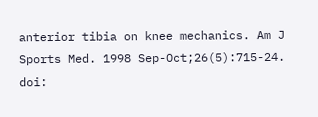anterior tibia on knee mechanics. Am J Sports Med. 1998 Sep-Oct;26(5):715-24. doi: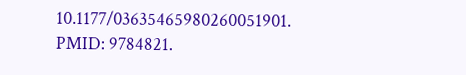10.1177/03635465980260051901. PMID: 9784821.